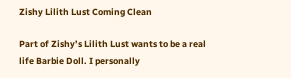Zishy Lilith Lust Coming Clean

Part of Zishy’s Lilith Lust wants to be a real life Barbie Doll. I personally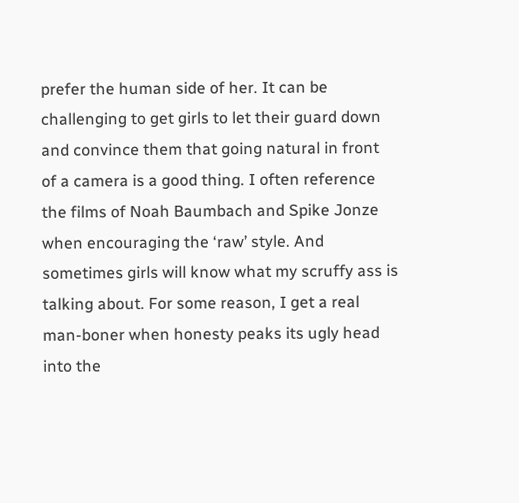prefer the human side of her. It can be challenging to get girls to let their guard down and convince them that going natural in front of a camera is a good thing. I often reference the films of Noah Baumbach and Spike Jonze when encouraging the ‘raw’ style. And sometimes girls will know what my scruffy ass is talking about. For some reason, I get a real man-boner when honesty peaks its ugly head into the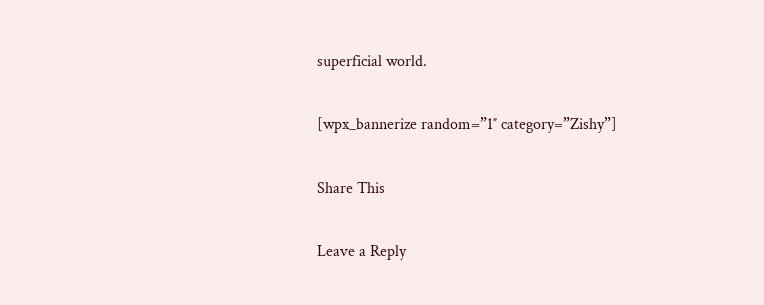superficial world.

[wpx_bannerize random=”1″ category=”Zishy”]

Share This

Leave a Reply